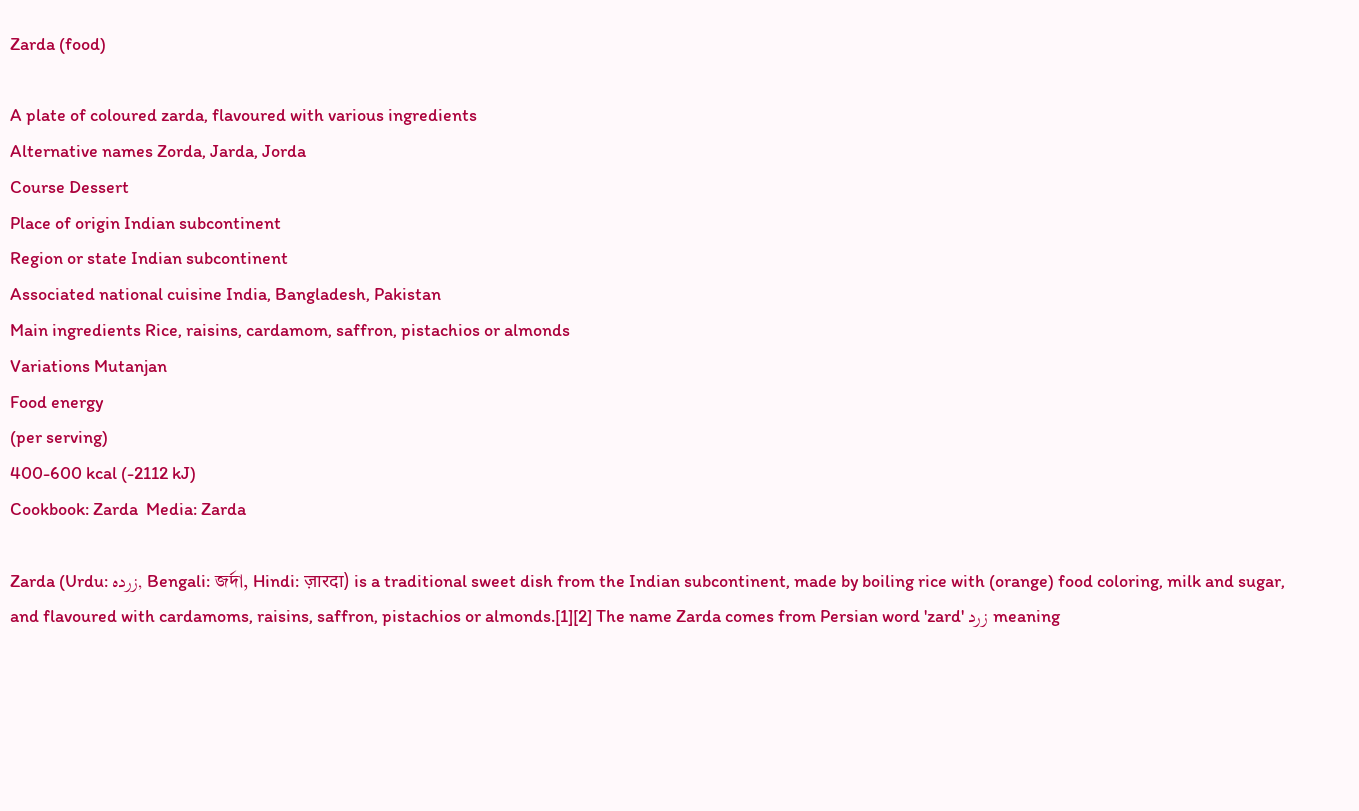Zarda (food)

A plate of coloured zarda, flavoured with various ingredients
Alternative names Zorda, Jarda, Jorda
Course Dessert
Place of origin Indian subcontinent
Region or state Indian subcontinent
Associated national cuisine India, Bangladesh, Pakistan
Main ingredients Rice, raisins, cardamom, saffron, pistachios or almonds
Variations Mutanjan
Food energy
(per serving)
400-600 kcal (-2112 kJ)
Cookbook: Zarda  Media: Zarda

Zarda (Urdu: زردہ, Bengali: জর্দা, Hindi: ज़ारदा) is a traditional sweet dish from the Indian subcontinent, made by boiling rice with (orange) food coloring, milk and sugar, and flavoured with cardamoms, raisins, saffron, pistachios or almonds.[1][2] The name Zarda comes from Persian word 'zard' زرد meaning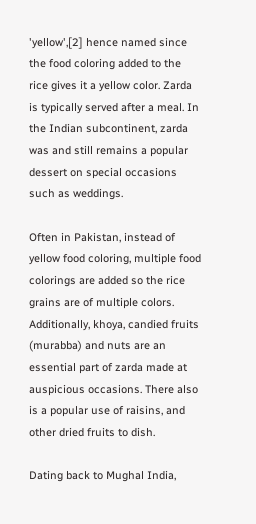'yellow',[2] hence named since the food coloring added to the rice gives it a yellow color. Zarda is typically served after a meal. In the Indian subcontinent, zarda was and still remains a popular dessert on special occasions such as weddings.

Often in Pakistan, instead of yellow food coloring, multiple food colorings are added so the rice grains are of multiple colors. Additionally, khoya, candied fruits (murabba) and nuts are an essential part of zarda made at auspicious occasions. There also is a popular use of raisins, and other dried fruits to dish.

Dating back to Mughal India,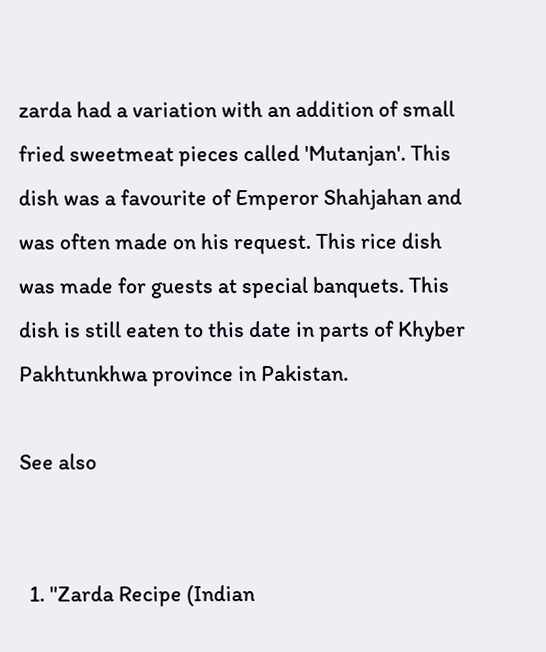zarda had a variation with an addition of small fried sweetmeat pieces called 'Mutanjan'. This dish was a favourite of Emperor Shahjahan and was often made on his request. This rice dish was made for guests at special banquets. This dish is still eaten to this date in parts of Khyber Pakhtunkhwa province in Pakistan.

See also


  1. "Zarda Recipe (Indian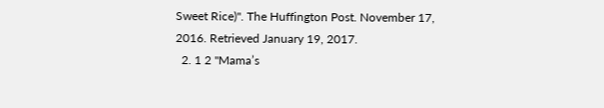Sweet Rice)". The Huffington Post. November 17, 2016. Retrieved January 19, 2017.
  2. 1 2 "Mama’s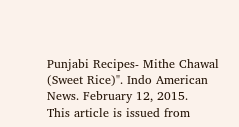Punjabi Recipes- Mithe Chawal (Sweet Rice)". Indo American News. February 12, 2015.
This article is issued from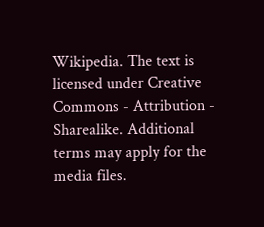Wikipedia. The text is licensed under Creative Commons - Attribution - Sharealike. Additional terms may apply for the media files.